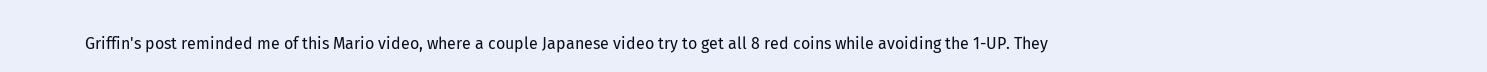Griffin's post reminded me of this Mario video, where a couple Japanese video try to get all 8 red coins while avoiding the 1-UP. They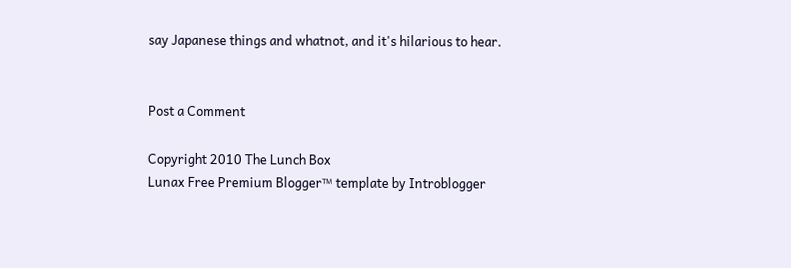say Japanese things and whatnot, and it's hilarious to hear.


Post a Comment

Copyright 2010 The Lunch Box
Lunax Free Premium Blogger™ template by Introblogger